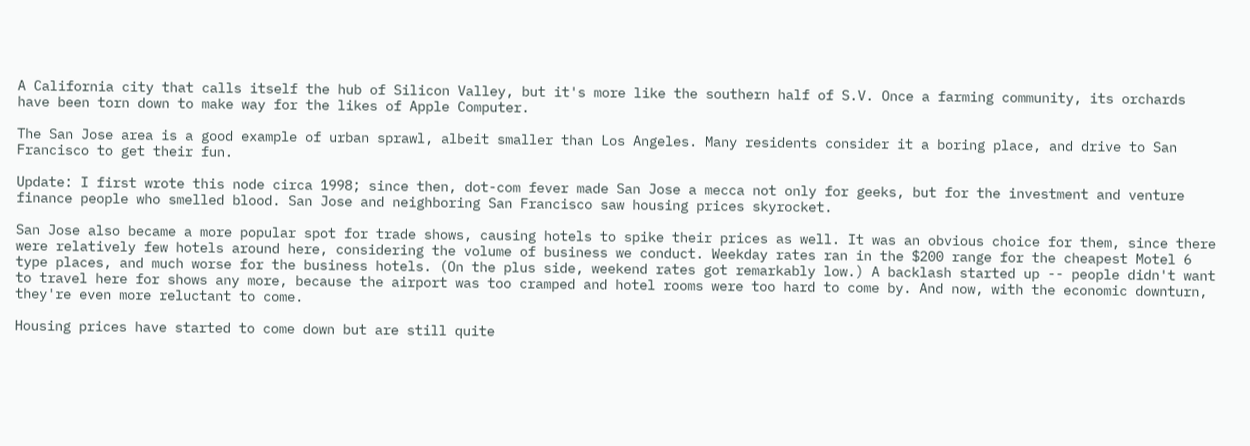A California city that calls itself the hub of Silicon Valley, but it's more like the southern half of S.V. Once a farming community, its orchards have been torn down to make way for the likes of Apple Computer.

The San Jose area is a good example of urban sprawl, albeit smaller than Los Angeles. Many residents consider it a boring place, and drive to San Francisco to get their fun.

Update: I first wrote this node circa 1998; since then, dot-com fever made San Jose a mecca not only for geeks, but for the investment and venture finance people who smelled blood. San Jose and neighboring San Francisco saw housing prices skyrocket.

San Jose also became a more popular spot for trade shows, causing hotels to spike their prices as well. It was an obvious choice for them, since there were relatively few hotels around here, considering the volume of business we conduct. Weekday rates ran in the $200 range for the cheapest Motel 6 type places, and much worse for the business hotels. (On the plus side, weekend rates got remarkably low.) A backlash started up -- people didn't want to travel here for shows any more, because the airport was too cramped and hotel rooms were too hard to come by. And now, with the economic downturn, they're even more reluctant to come.

Housing prices have started to come down but are still quite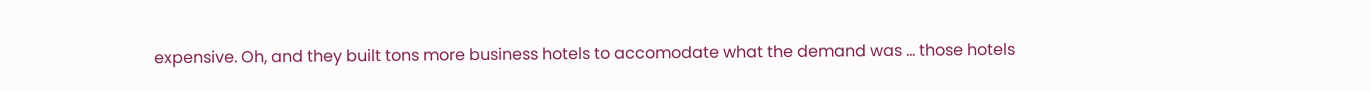expensive. Oh, and they built tons more business hotels to accomodate what the demand was ... those hotels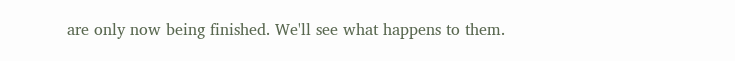are only now being finished. We'll see what happens to them.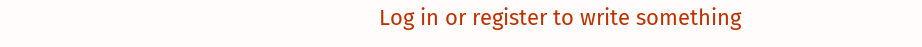Log in or register to write something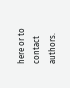here or to contact authors.